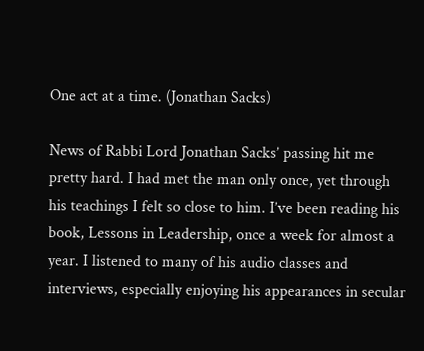One act at a time. (Jonathan Sacks)

News of Rabbi Lord Jonathan Sacks’ passing hit me pretty hard. I had met the man only once, yet through his teachings I felt so close to him. I’ve been reading his book, Lessons in Leadership, once a week for almost a year. I listened to many of his audio classes and interviews, especially enjoying his appearances in secular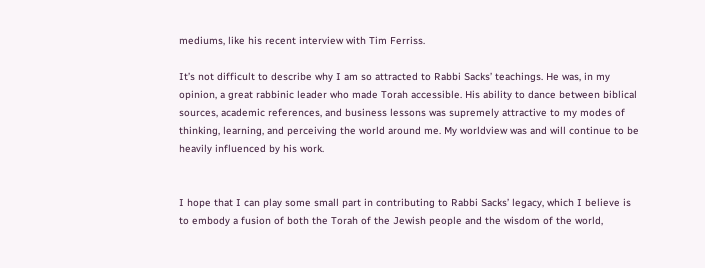mediums, like his recent interview with Tim Ferriss.

It’s not difficult to describe why I am so attracted to Rabbi Sacks’ teachings. He was, in my opinion, a great rabbinic leader who made Torah accessible. His ability to dance between biblical sources, academic references, and business lessons was supremely attractive to my modes of thinking, learning, and perceiving the world around me. My worldview was and will continue to be heavily influenced by his work.


I hope that I can play some small part in contributing to Rabbi Sacks’ legacy, which I believe is to embody a fusion of both the Torah of the Jewish people and the wisdom of the world,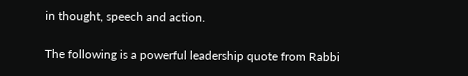in thought, speech and action.

The following is a powerful leadership quote from Rabbi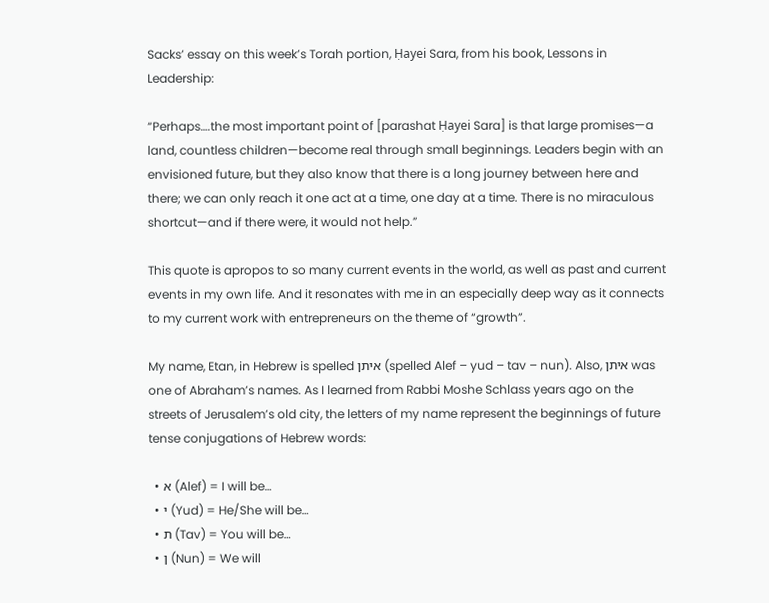Sacks’ essay on this week’s Torah portion, Ḥayei Sara, from his book, Lessons in Leadership:

“Perhaps….the most important point of [parashat Ḥayei Sara] is that large promises—a land, countless children—become real through small beginnings. Leaders begin with an envisioned future, but they also know that there is a long journey between here and there; we can only reach it one act at a time, one day at a time. There is no miraculous shortcut—and if there were, it would not help.”

This quote is apropos to so many current events in the world, as well as past and current events in my own life. And it resonates with me in an especially deep way as it connects to my current work with entrepreneurs on the theme of “growth”.

My name, Etan, in Hebrew is spelled איתן (spelled Alef – yud – tav – nun). Also, איתן was one of Abraham’s names. As I learned from Rabbi Moshe Schlass years ago on the streets of Jerusalem’s old city, the letters of my name represent the beginnings of future tense conjugations of Hebrew words:

  • א (Alef) = I will be…
  • י (Yud) = He/She will be…
  • ת (Tav) = You will be…
  • ן (Nun) = We will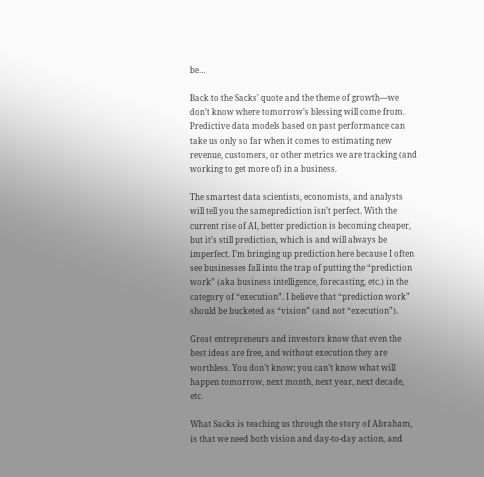be…

Back to the Sacks’ quote and the theme of growth—we don’t know where tomorrow’s blessing will come from. Predictive data models based on past performance can take us only so far when it comes to estimating new revenue, customers, or other metrics we are tracking (and working to get more of) in a business.

The smartest data scientists, economists, and analysts will tell you the sameprediction isn’t perfect. With the current rise of AI, better prediction is becoming cheaper, but it’s still prediction, which is and will always be imperfect. I’m bringing up prediction here because I often see businesses fall into the trap of putting the “prediction work” (aka business intelligence, forecasting, etc.) in the category of “execution”. I believe that “prediction work” should be bucketed as “vision” (and not “execution”).

Great entrepreneurs and investors know that even the best ideas are free, and without execution they are worthless. You don’t know; you can’t know what will happen tomorrow, next month, next year, next decade, etc.

What Sacks is teaching us through the story of Abraham, is that we need both vision and day-to-day action, and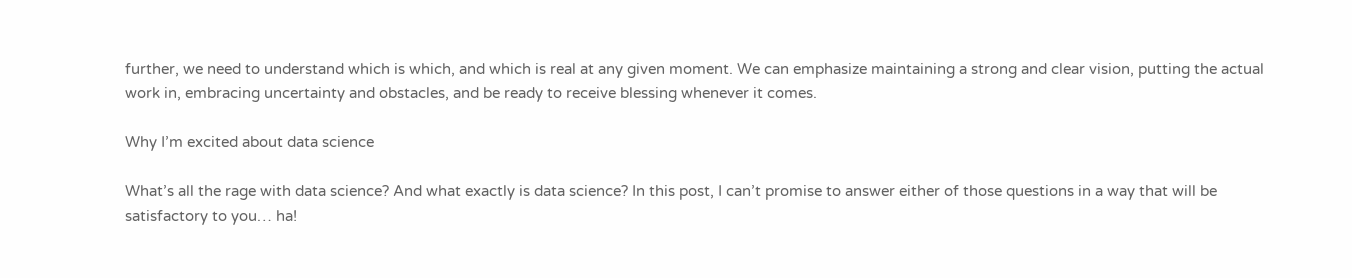further, we need to understand which is which, and which is real at any given moment. We can emphasize maintaining a strong and clear vision, putting the actual work in, embracing uncertainty and obstacles, and be ready to receive blessing whenever it comes.

Why I’m excited about data science

What’s all the rage with data science? And what exactly is data science? In this post, I can’t promise to answer either of those questions in a way that will be satisfactory to you… ha!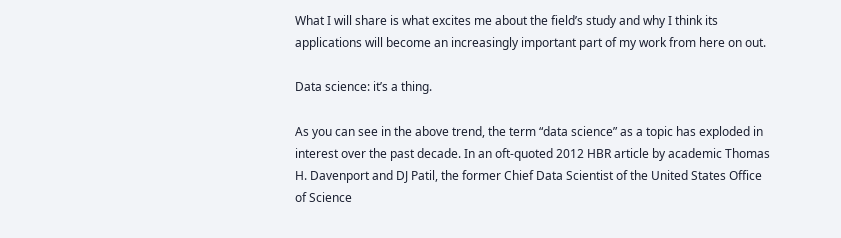What I will share is what excites me about the field’s study and why I think its applications will become an increasingly important part of my work from here on out.

Data science: it’s a thing.

As you can see in the above trend, the term “data science” as a topic has exploded in interest over the past decade. In an oft-quoted 2012 HBR article by academic Thomas H. Davenport and DJ Patil, the former Chief Data Scientist of the United States Office of Science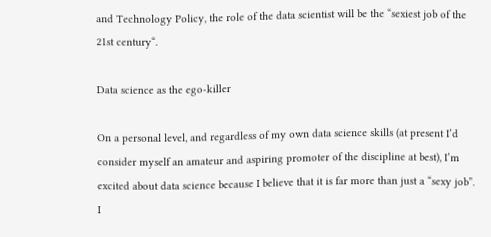and Technology Policy, the role of the data scientist will be the “sexiest job of the 21st century“.

Data science as the ego-killer

On a personal level, and regardless of my own data science skills (at present I’d consider myself an amateur and aspiring promoter of the discipline at best), I’m excited about data science because I believe that it is far more than just a “sexy job”. I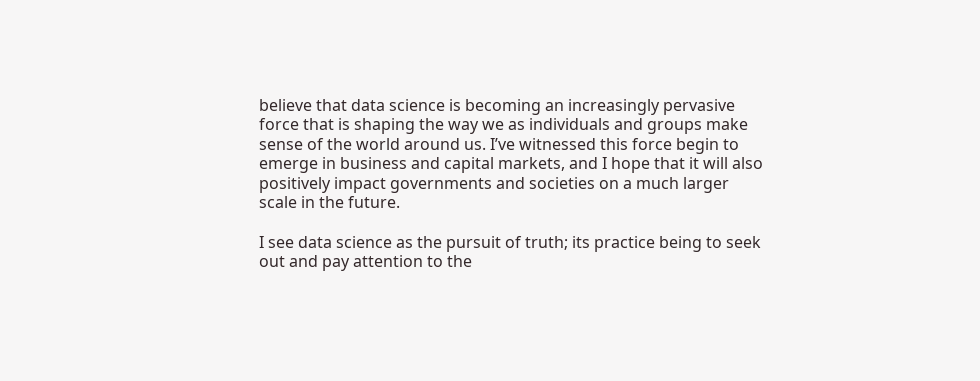believe that data science is becoming an increasingly pervasive force that is shaping the way we as individuals and groups make sense of the world around us. I’ve witnessed this force begin to emerge in business and capital markets, and I hope that it will also positively impact governments and societies on a much larger scale in the future.

I see data science as the pursuit of truth; its practice being to seek out and pay attention to the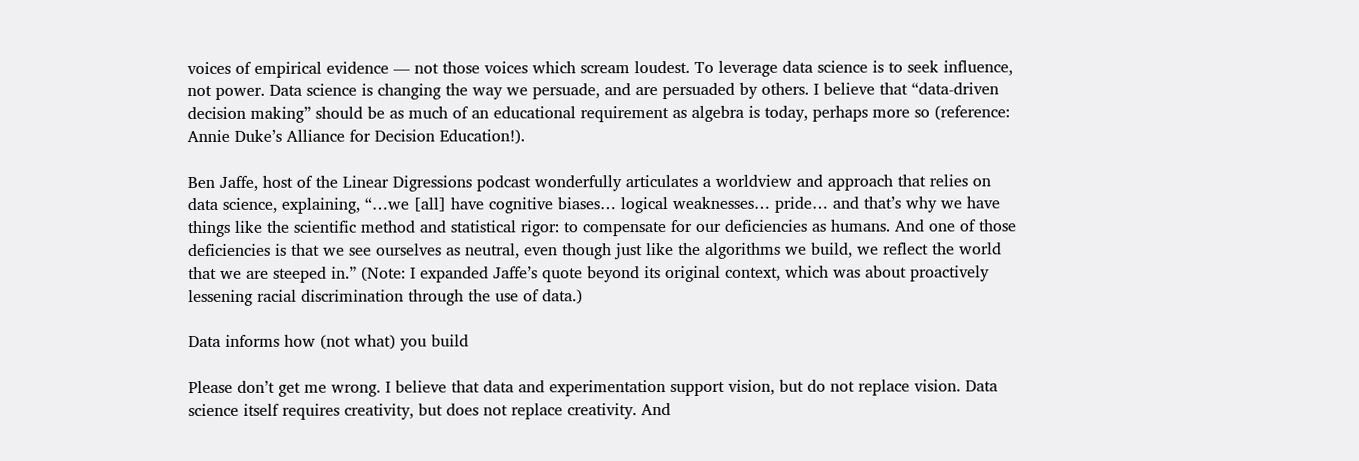voices of empirical evidence — not those voices which scream loudest. To leverage data science is to seek influence, not power. Data science is changing the way we persuade, and are persuaded by others. I believe that “data-driven decision making” should be as much of an educational requirement as algebra is today, perhaps more so (reference: Annie Duke’s Alliance for Decision Education!).

Ben Jaffe, host of the Linear Digressions podcast wonderfully articulates a worldview and approach that relies on data science, explaining, “…we [all] have cognitive biases… logical weaknesses… pride… and that’s why we have things like the scientific method and statistical rigor: to compensate for our deficiencies as humans. And one of those deficiencies is that we see ourselves as neutral, even though just like the algorithms we build, we reflect the world that we are steeped in.” (Note: I expanded Jaffe’s quote beyond its original context, which was about proactively lessening racial discrimination through the use of data.)

Data informs how (not what) you build

Please don’t get me wrong. I believe that data and experimentation support vision, but do not replace vision. Data science itself requires creativity, but does not replace creativity. And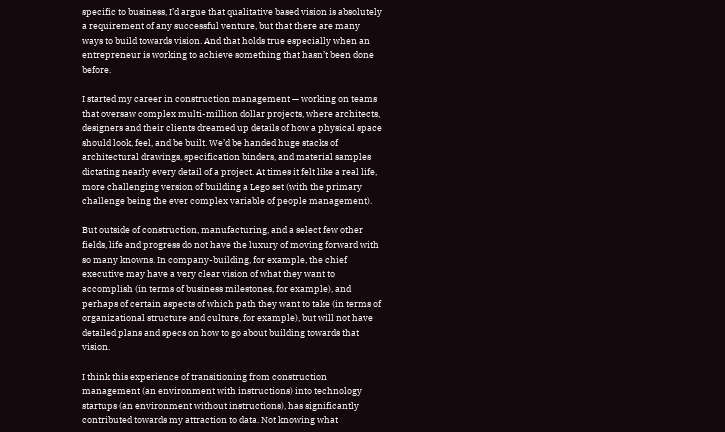specific to business, I’d argue that qualitative based vision is absolutely a requirement of any successful venture, but that there are many ways to build towards vision. And that holds true especially when an entrepreneur is working to achieve something that hasn’t been done before.

I started my career in construction management — working on teams that oversaw complex multi-million dollar projects, where architects, designers and their clients dreamed up details of how a physical space should look, feel, and be built. We’d be handed huge stacks of architectural drawings, specification binders, and material samples dictating nearly every detail of a project. At times it felt like a real life, more challenging version of building a Lego set (with the primary challenge being the ever complex variable of people management).

But outside of construction, manufacturing, and a select few other fields, life and progress do not have the luxury of moving forward with so many knowns. In company-building, for example, the chief executive may have a very clear vision of what they want to accomplish (in terms of business milestones, for example), and perhaps of certain aspects of which path they want to take (in terms of organizational structure and culture, for example), but will not have detailed plans and specs on how to go about building towards that vision.

I think this experience of transitioning from construction management (an environment with instructions) into technology startups (an environment without instructions), has significantly contributed towards my attraction to data. Not knowing what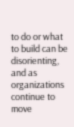to do or what to build can be disorienting, and as organizations continue to move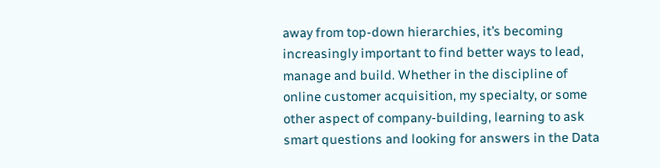away from top-down hierarchies, it’s becoming increasingly important to find better ways to lead, manage and build. Whether in the discipline of online customer acquisition, my specialty, or some other aspect of company-building, learning to ask smart questions and looking for answers in the Data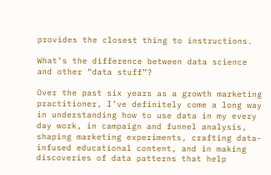provides the closest thing to instructions.

What’s the difference between data science and other “data stuff”?

Over the past six years as a growth marketing practitioner, I’ve definitely come a long way in understanding how to use data in my every day work, in campaign and funnel analysis, shaping marketing experiments, crafting data-infused educational content, and in making discoveries of data patterns that help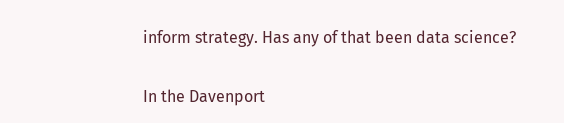inform strategy. Has any of that been data science?

In the Davenport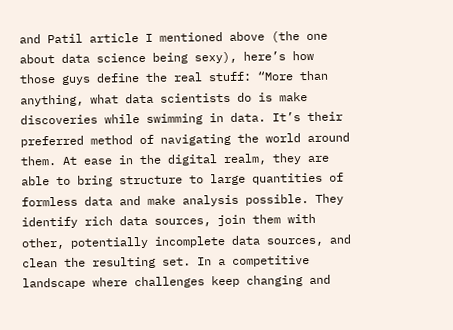and Patil article I mentioned above (the one about data science being sexy), here’s how those guys define the real stuff: “More than anything, what data scientists do is make discoveries while swimming in data. It’s their preferred method of navigating the world around them. At ease in the digital realm, they are able to bring structure to large quantities of formless data and make analysis possible. They identify rich data sources, join them with other, potentially incomplete data sources, and clean the resulting set. In a competitive landscape where challenges keep changing and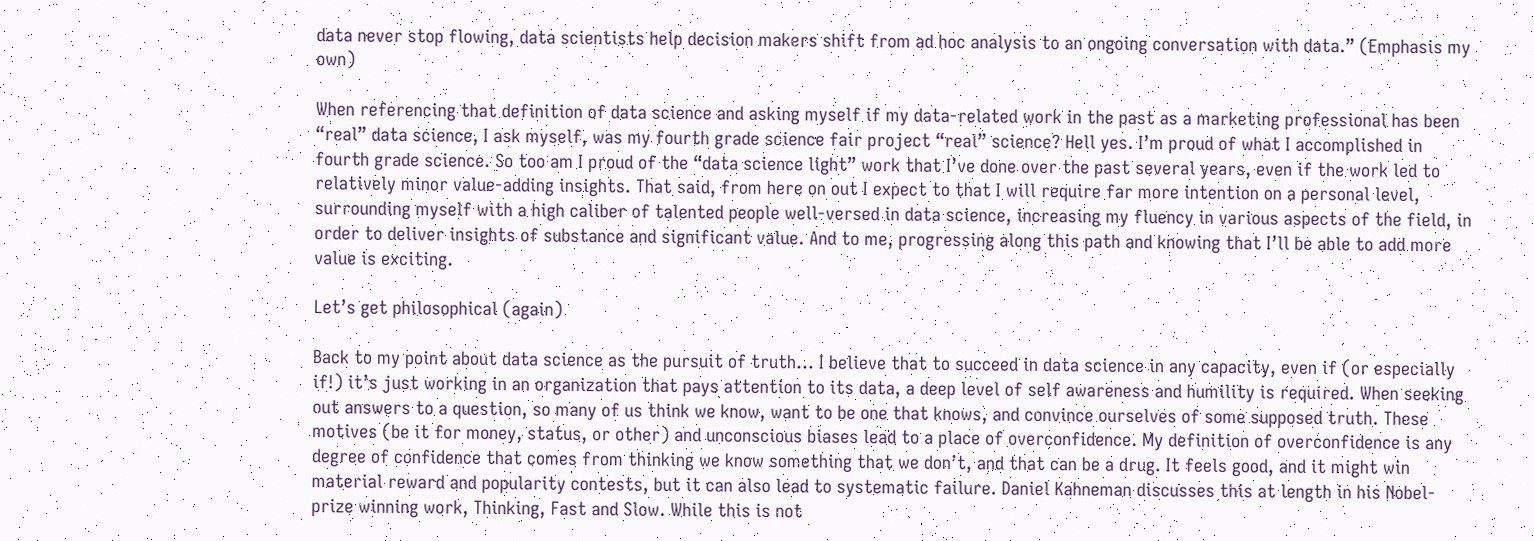data never stop flowing, data scientists help decision makers shift from ad hoc analysis to an ongoing conversation with data.” (Emphasis my own)

When referencing that definition of data science and asking myself if my data-related work in the past as a marketing professional has been “real” data science, I ask myself, was my fourth grade science fair project “real” science? Hell yes. I’m proud of what I accomplished in fourth grade science. So too am I proud of the “data science light” work that I’ve done over the past several years, even if the work led to relatively minor value-adding insights. That said, from here on out I expect to that I will require far more intention on a personal level, surrounding myself with a high caliber of talented people well-versed in data science, increasing my fluency in various aspects of the field, in order to deliver insights of substance and significant value. And to me, progressing along this path and knowing that I’ll be able to add more value is exciting.

Let’s get philosophical (again)

Back to my point about data science as the pursuit of truth… I believe that to succeed in data science in any capacity, even if (or especially if!) it’s just working in an organization that pays attention to its data, a deep level of self awareness and humility is required. When seeking out answers to a question, so many of us think we know, want to be one that knows, and convince ourselves of some supposed truth. These motives (be it for money, status, or other) and unconscious biases lead to a place of overconfidence. My definition of overconfidence is any degree of confidence that comes from thinking we know something that we don’t, and that can be a drug. It feels good, and it might win material reward and popularity contests, but it can also lead to systematic failure. Daniel Kahneman discusses this at length in his Nobel-prize winning work, Thinking, Fast and Slow. While this is not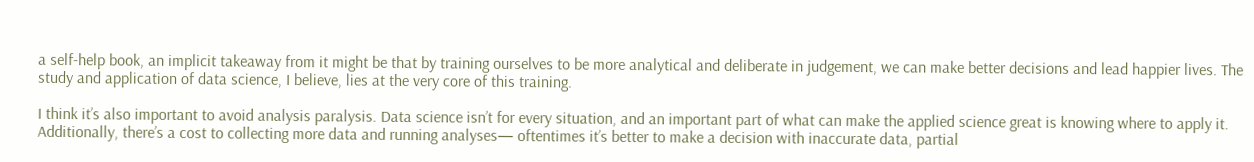a self-help book, an implicit takeaway from it might be that by training ourselves to be more analytical and deliberate in judgement, we can make better decisions and lead happier lives. The study and application of data science, I believe, lies at the very core of this training.

I think it’s also important to avoid analysis paralysis. Data science isn’t for every situation, and an important part of what can make the applied science great is knowing where to apply it. Additionally, there’s a cost to collecting more data and running analyses— oftentimes it’s better to make a decision with inaccurate data, partial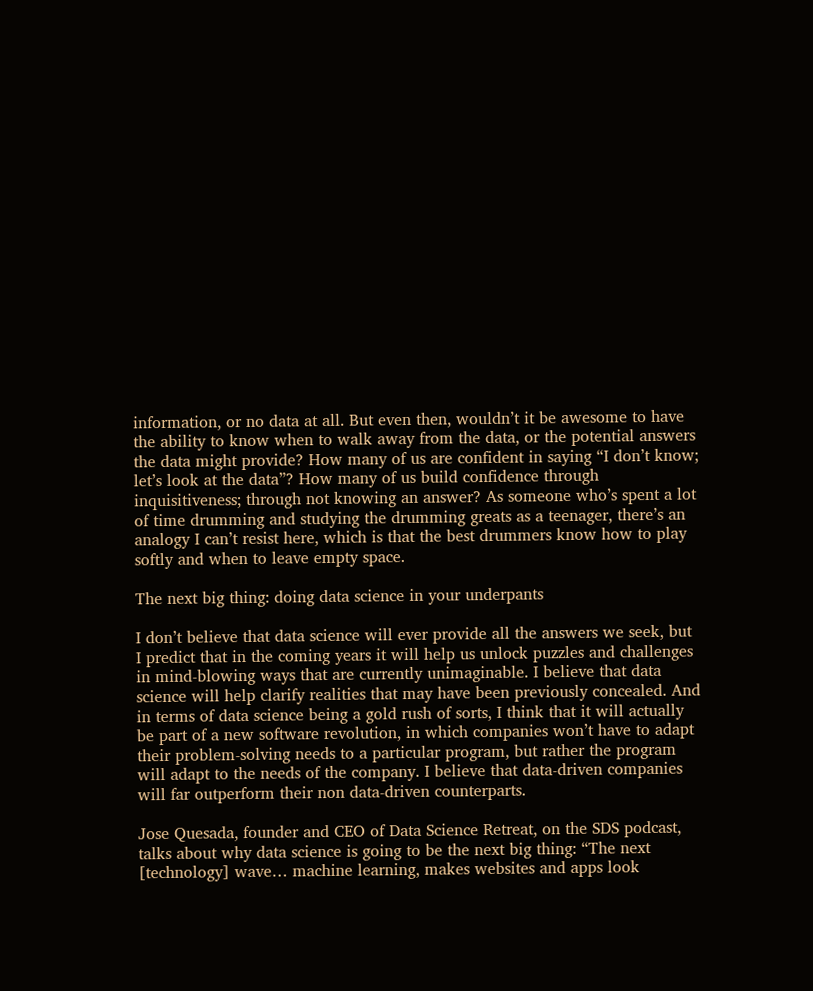information, or no data at all. But even then, wouldn’t it be awesome to have the ability to know when to walk away from the data, or the potential answers the data might provide? How many of us are confident in saying “I don’t know; let’s look at the data”? How many of us build confidence through inquisitiveness; through not knowing an answer? As someone who’s spent a lot of time drumming and studying the drumming greats as a teenager, there’s an analogy I can’t resist here, which is that the best drummers know how to play softly and when to leave empty space.

The next big thing: doing data science in your underpants

I don’t believe that data science will ever provide all the answers we seek, but I predict that in the coming years it will help us unlock puzzles and challenges in mind-blowing ways that are currently unimaginable. I believe that data science will help clarify realities that may have been previously concealed. And in terms of data science being a gold rush of sorts, I think that it will actually be part of a new software revolution, in which companies won’t have to adapt their problem-solving needs to a particular program, but rather the program will adapt to the needs of the company. I believe that data-driven companies will far outperform their non data-driven counterparts.

Jose Quesada, founder and CEO of Data Science Retreat, on the SDS podcast, talks about why data science is going to be the next big thing: “The next [technology] wave… machine learning, makes websites and apps look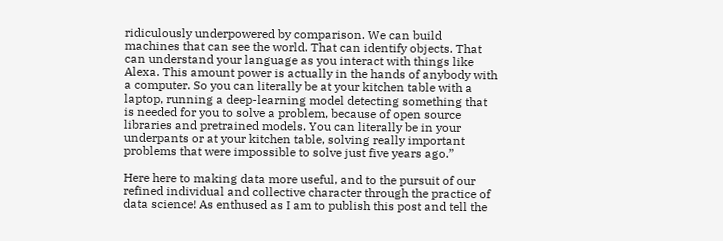ridiculously underpowered by comparison. We can build machines that can see the world. That can identify objects. That can understand your language as you interact with things like Alexa. This amount power is actually in the hands of anybody with a computer. So you can literally be at your kitchen table with a laptop, running a deep-learning model detecting something that is needed for you to solve a problem, because of open source libraries and pretrained models. You can literally be in your underpants or at your kitchen table, solving really important problems that were impossible to solve just five years ago.”

Here here to making data more useful, and to the pursuit of our refined individual and collective character through the practice of data science! As enthused as I am to publish this post and tell the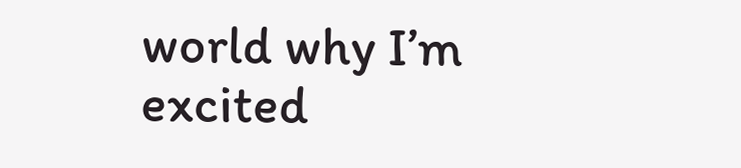world why I’m excited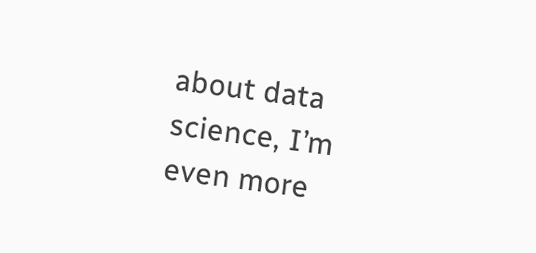about data science, I’m even more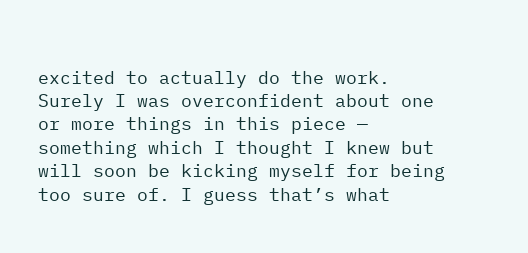excited to actually do the work. Surely I was overconfident about one or more things in this piece — something which I thought I knew but will soon be kicking myself for being too sure of. I guess that’s what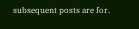subsequent posts are for.